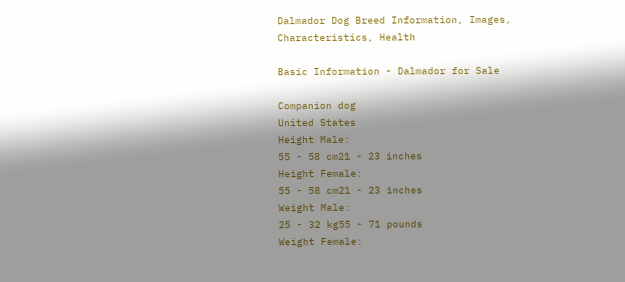Dalmador Dog Breed Information, Images, Characteristics, Health

Basic Information - Dalmador for Sale

Companion dog
United States
Height Male:
55 - 58 cm21 - 23 inches
Height Female:
55 - 58 cm21 - 23 inches
Weight Male:
25 - 32 kg55 - 71 pounds
Weight Female: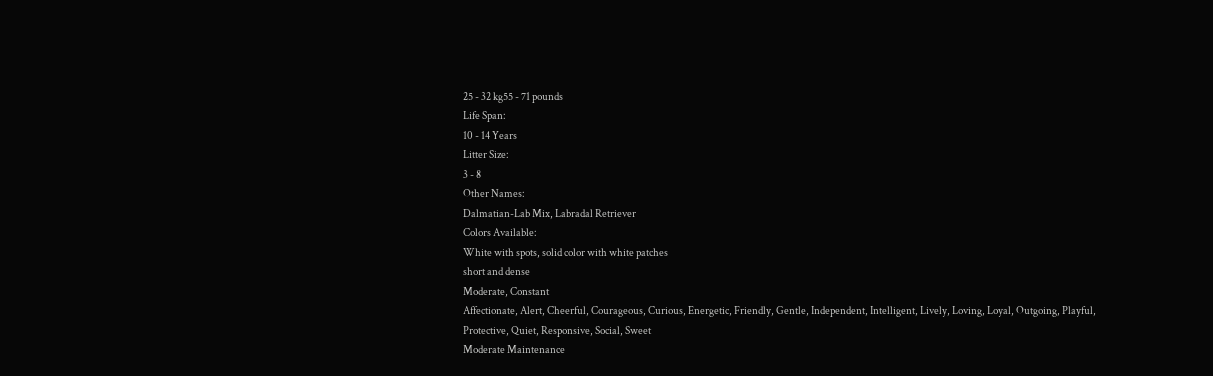25 - 32 kg55 - 71 pounds
Life Span:
10 - 14 Years
Litter Size:
3 - 8
Other Names:
Dalmatian-Lab Mix, Labradal Retriever
Colors Available:
White with spots, solid color with white patches
short and dense
Moderate, Constant
Affectionate, Alert, Cheerful, Courageous, Curious, Energetic, Friendly, Gentle, Independent, Intelligent, Lively, Loving, Loyal, Outgoing, Playful, Protective, Quiet, Responsive, Social, Sweet
Moderate Maintenance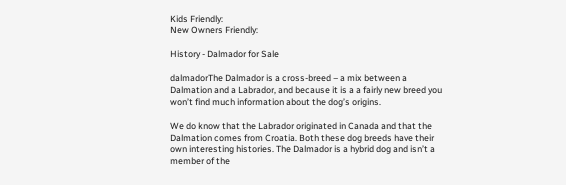Kids Friendly:
New Owners Friendly:

History - Dalmador for Sale

dalmadorThe Dalmador is a cross-breed – a mix between a Dalmation and a Labrador, and because it is a a fairly new breed you won’t find much information about the dog’s origins.

We do know that the Labrador originated in Canada and that the Dalmation comes from Croatia. Both these dog breeds have their own interesting histories. The Dalmador is a hybrid dog and isn’t a member of the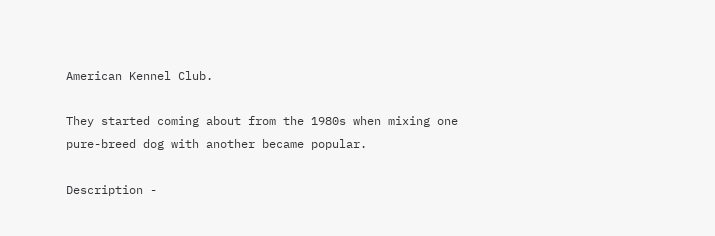American Kennel Club.

They started coming about from the 1980s when mixing one pure-breed dog with another became popular.

Description -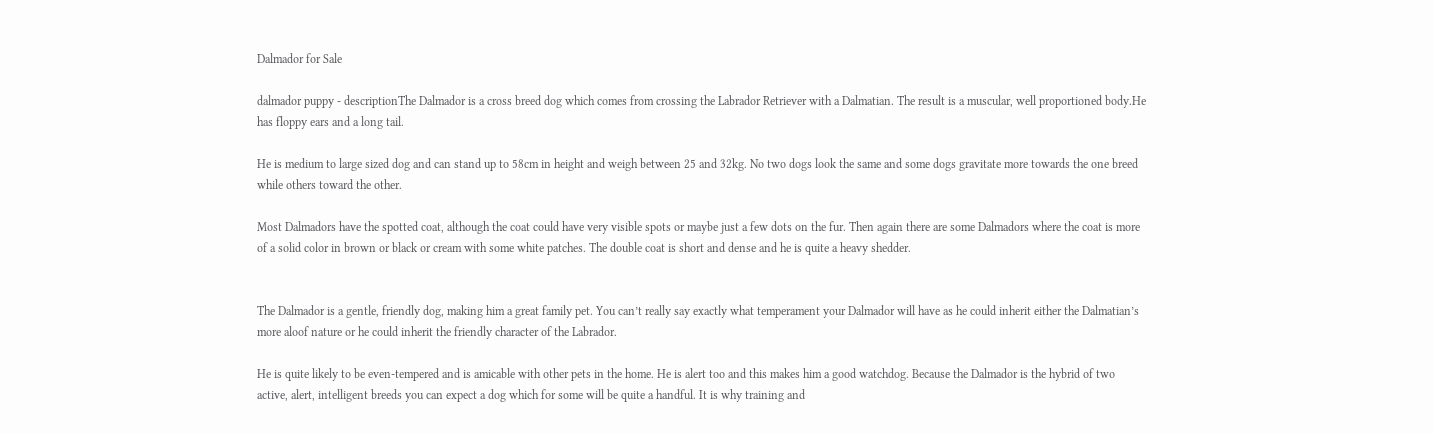Dalmador for Sale

dalmador puppy - descriptionThe Dalmador is a cross breed dog which comes from crossing the Labrador Retriever with a Dalmatian. The result is a muscular, well proportioned body.He has floppy ears and a long tail.

He is medium to large sized dog and can stand up to 58cm in height and weigh between 25 and 32kg. No two dogs look the same and some dogs gravitate more towards the one breed while others toward the other.

Most Dalmadors have the spotted coat, although the coat could have very visible spots or maybe just a few dots on the fur. Then again there are some Dalmadors where the coat is more of a solid color in brown or black or cream with some white patches. The double coat is short and dense and he is quite a heavy shedder.


The Dalmador is a gentle, friendly dog, making him a great family pet. You can’t really say exactly what temperament your Dalmador will have as he could inherit either the Dalmatian’s more aloof nature or he could inherit the friendly character of the Labrador.

He is quite likely to be even-tempered and is amicable with other pets in the home. He is alert too and this makes him a good watchdog. Because the Dalmador is the hybrid of two active, alert, intelligent breeds you can expect a dog which for some will be quite a handful. It is why training and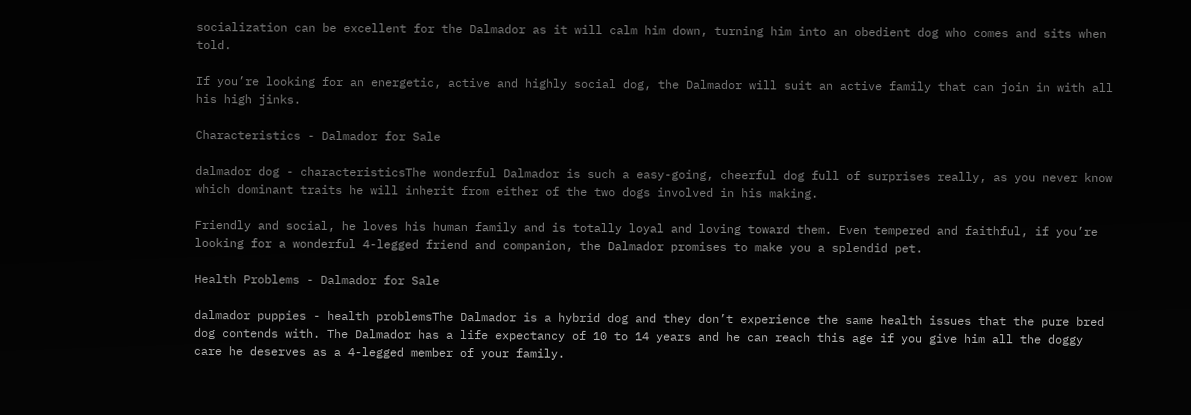socialization can be excellent for the Dalmador as it will calm him down, turning him into an obedient dog who comes and sits when told.

If you’re looking for an energetic, active and highly social dog, the Dalmador will suit an active family that can join in with all his high jinks.

Characteristics - Dalmador for Sale

dalmador dog - characteristicsThe wonderful Dalmador is such a easy-going, cheerful dog full of surprises really, as you never know which dominant traits he will inherit from either of the two dogs involved in his making.

Friendly and social, he loves his human family and is totally loyal and loving toward them. Even tempered and faithful, if you’re looking for a wonderful 4-legged friend and companion, the Dalmador promises to make you a splendid pet.

Health Problems - Dalmador for Sale

dalmador puppies - health problemsThe Dalmador is a hybrid dog and they don’t experience the same health issues that the pure bred dog contends with. The Dalmador has a life expectancy of 10 to 14 years and he can reach this age if you give him all the doggy care he deserves as a 4-legged member of your family.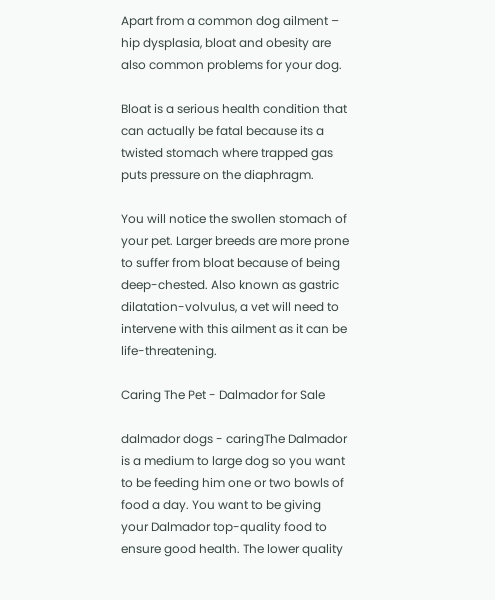Apart from a common dog ailment – hip dysplasia, bloat and obesity are also common problems for your dog.

Bloat is a serious health condition that can actually be fatal because its a twisted stomach where trapped gas puts pressure on the diaphragm.

You will notice the swollen stomach of your pet. Larger breeds are more prone to suffer from bloat because of being deep-chested. Also known as gastric dilatation-volvulus, a vet will need to intervene with this ailment as it can be life-threatening.

Caring The Pet - Dalmador for Sale

dalmador dogs - caringThe Dalmador is a medium to large dog so you want to be feeding him one or two bowls of food a day. You want to be giving your Dalmador top-quality food to ensure good health. The lower quality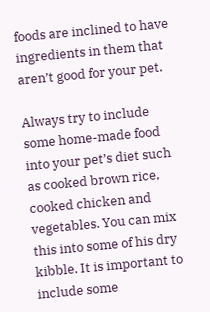foods are inclined to have ingredients in them that aren’t good for your pet.

Always try to include some home-made food into your pet’s diet such as cooked brown rice, cooked chicken and vegetables. You can mix this into some of his dry kibble. It is important to include some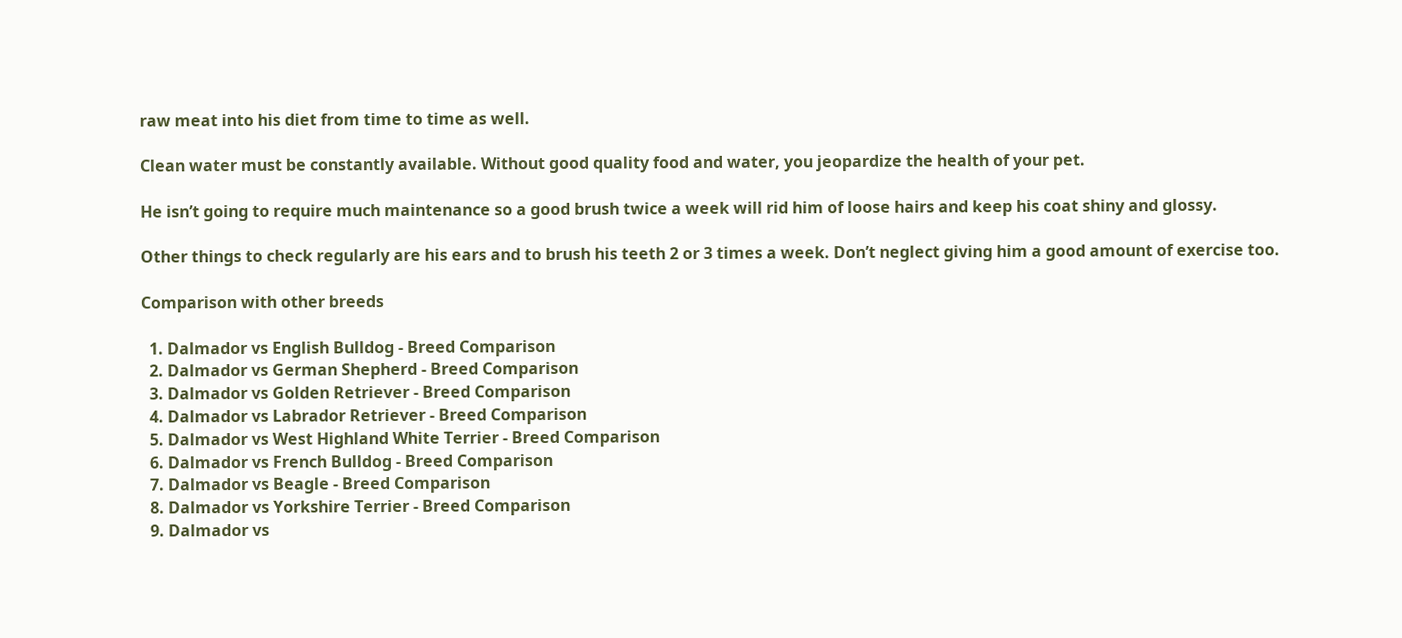raw meat into his diet from time to time as well.

Clean water must be constantly available. Without good quality food and water, you jeopardize the health of your pet.

He isn’t going to require much maintenance so a good brush twice a week will rid him of loose hairs and keep his coat shiny and glossy.

Other things to check regularly are his ears and to brush his teeth 2 or 3 times a week. Don’t neglect giving him a good amount of exercise too.

Comparison with other breeds

  1. Dalmador vs English Bulldog - Breed Comparison
  2. Dalmador vs German Shepherd - Breed Comparison
  3. Dalmador vs Golden Retriever - Breed Comparison
  4. Dalmador vs Labrador Retriever - Breed Comparison
  5. Dalmador vs West Highland White Terrier - Breed Comparison
  6. Dalmador vs French Bulldog - Breed Comparison
  7. Dalmador vs Beagle - Breed Comparison
  8. Dalmador vs Yorkshire Terrier - Breed Comparison
  9. Dalmador vs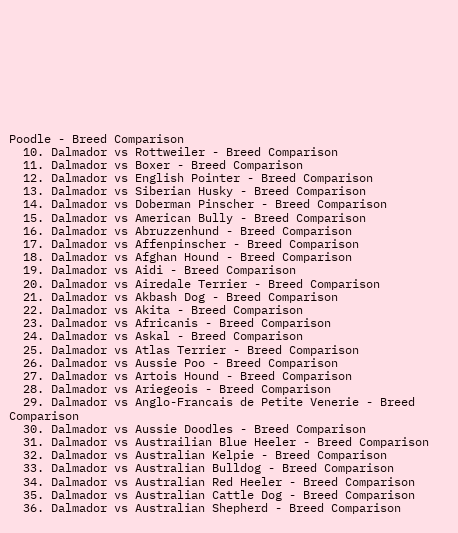Poodle - Breed Comparison
  10. Dalmador vs Rottweiler - Breed Comparison
  11. Dalmador vs Boxer - Breed Comparison
  12. Dalmador vs English Pointer - Breed Comparison
  13. Dalmador vs Siberian Husky - Breed Comparison
  14. Dalmador vs Doberman Pinscher - Breed Comparison
  15. Dalmador vs American Bully - Breed Comparison
  16. Dalmador vs Abruzzenhund - Breed Comparison
  17. Dalmador vs Affenpinscher - Breed Comparison
  18. Dalmador vs Afghan Hound - Breed Comparison
  19. Dalmador vs Aidi - Breed Comparison
  20. Dalmador vs Airedale Terrier - Breed Comparison
  21. Dalmador vs Akbash Dog - Breed Comparison
  22. Dalmador vs Akita - Breed Comparison
  23. Dalmador vs Africanis - Breed Comparison
  24. Dalmador vs Askal - Breed Comparison
  25. Dalmador vs Atlas Terrier - Breed Comparison
  26. Dalmador vs Aussie Poo - Breed Comparison
  27. Dalmador vs Artois Hound - Breed Comparison
  28. Dalmador vs Ariegeois - Breed Comparison
  29. Dalmador vs Anglo-Francais de Petite Venerie - Breed Comparison
  30. Dalmador vs Aussie Doodles - Breed Comparison
  31. Dalmador vs Austrailian Blue Heeler - Breed Comparison
  32. Dalmador vs Australian Kelpie - Breed Comparison
  33. Dalmador vs Australian Bulldog - Breed Comparison
  34. Dalmador vs Australian Red Heeler - Breed Comparison
  35. Dalmador vs Australian Cattle Dog - Breed Comparison
  36. Dalmador vs Australian Shepherd - Breed Comparison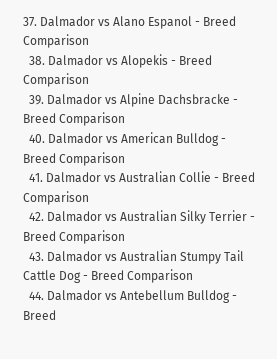37. Dalmador vs Alano Espanol - Breed Comparison
  38. Dalmador vs Alopekis - Breed Comparison
  39. Dalmador vs Alpine Dachsbracke - Breed Comparison
  40. Dalmador vs American Bulldog - Breed Comparison
  41. Dalmador vs Australian Collie - Breed Comparison
  42. Dalmador vs Australian Silky Terrier - Breed Comparison
  43. Dalmador vs Australian Stumpy Tail Cattle Dog - Breed Comparison
  44. Dalmador vs Antebellum Bulldog - Breed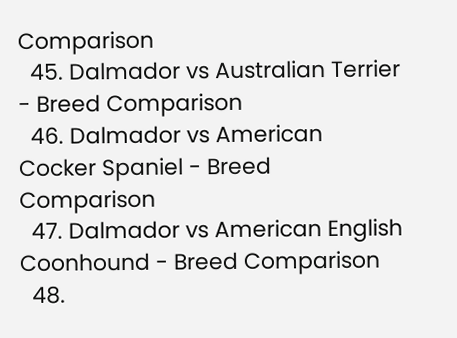Comparison
  45. Dalmador vs Australian Terrier - Breed Comparison
  46. Dalmador vs American Cocker Spaniel - Breed Comparison
  47. Dalmador vs American English Coonhound - Breed Comparison
  48.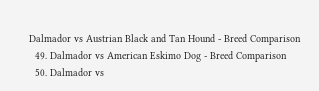Dalmador vs Austrian Black and Tan Hound - Breed Comparison
  49. Dalmador vs American Eskimo Dog - Breed Comparison
  50. Dalmador vs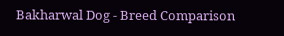Bakharwal Dog - Breed Comparison